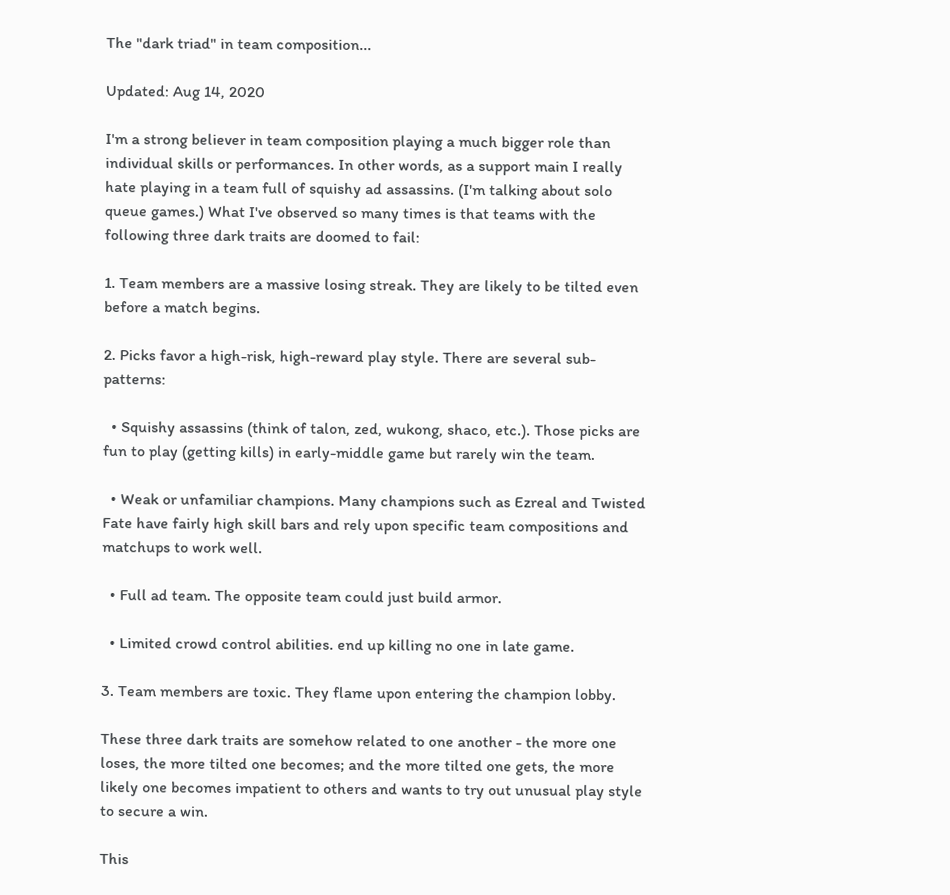The "dark triad" in team composition...

Updated: Aug 14, 2020

I'm a strong believer in team composition playing a much bigger role than individual skills or performances. In other words, as a support main I really hate playing in a team full of squishy ad assassins. (I'm talking about solo queue games.) What I've observed so many times is that teams with the following three dark traits are doomed to fail:

1. Team members are a massive losing streak. They are likely to be tilted even before a match begins.

2. Picks favor a high-risk, high-reward play style. There are several sub-patterns:

  • Squishy assassins (think of talon, zed, wukong, shaco, etc.). Those picks are fun to play (getting kills) in early-middle game but rarely win the team.

  • Weak or unfamiliar champions. Many champions such as Ezreal and Twisted Fate have fairly high skill bars and rely upon specific team compositions and matchups to work well.

  • Full ad team. The opposite team could just build armor.

  • Limited crowd control abilities. end up killing no one in late game.

3. Team members are toxic. They flame upon entering the champion lobby.

These three dark traits are somehow related to one another - the more one loses, the more tilted one becomes; and the more tilted one gets, the more likely one becomes impatient to others and wants to try out unusual play style to secure a win.

This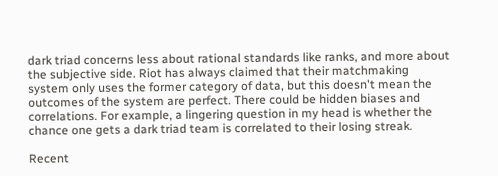dark triad concerns less about rational standards like ranks, and more about the subjective side. Riot has always claimed that their matchmaking system only uses the former category of data, but this doesn't mean the outcomes of the system are perfect. There could be hidden biases and correlations. For example, a lingering question in my head is whether the chance one gets a dark triad team is correlated to their losing streak.

Recent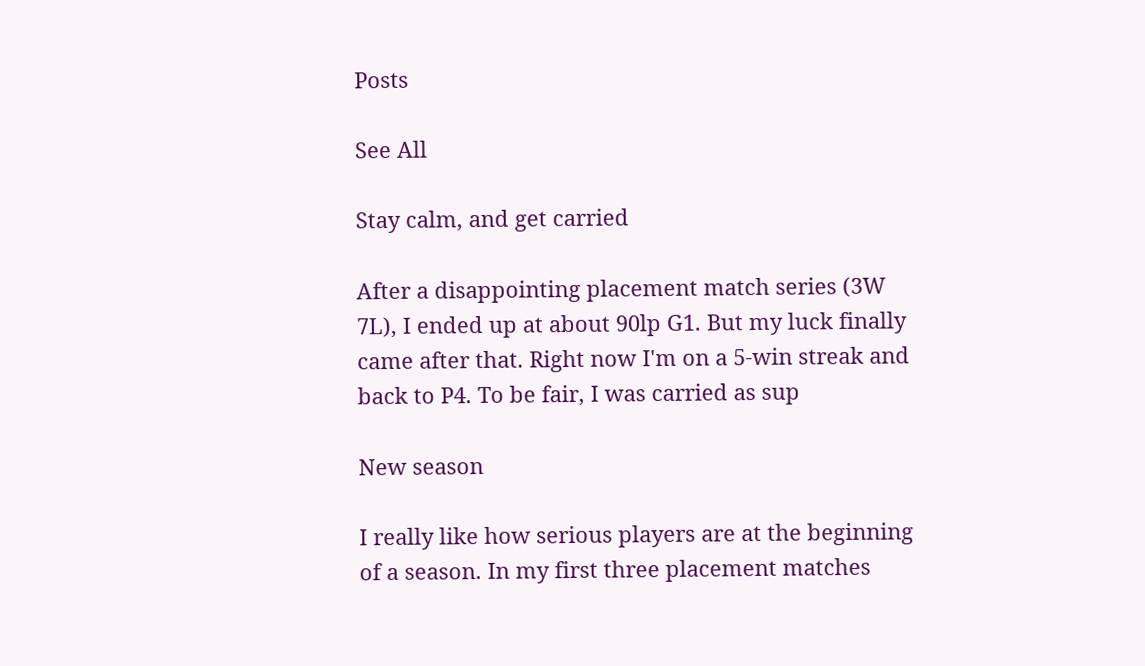Posts

See All

Stay calm, and get carried

After a disappointing placement match series (3W 7L), I ended up at about 90lp G1. But my luck finally came after that. Right now I'm on a 5-win streak and back to P4. To be fair, I was carried as sup

New season

I really like how serious players are at the beginning of a season. In my first three placement matches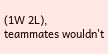(1W 2L), teammates wouldn't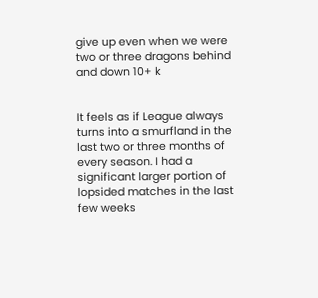give up even when we were two or three dragons behind and down 10+ k


It feels as if League always turns into a smurfland in the last two or three months of every season. I had a significant larger portion of lopsided matches in the last few weeks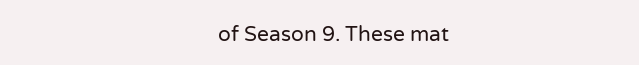of Season 9. These mat